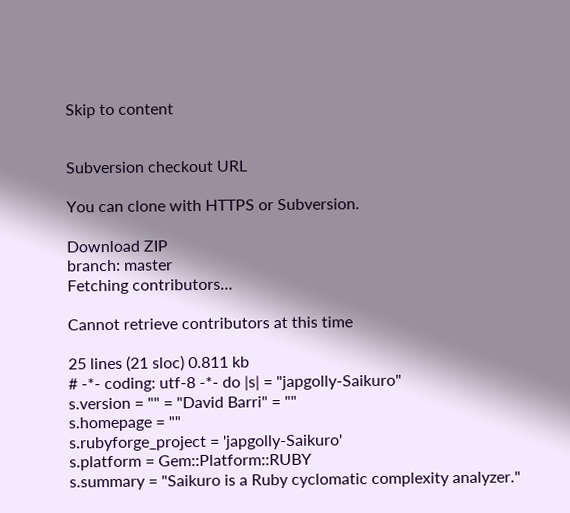Skip to content


Subversion checkout URL

You can clone with HTTPS or Subversion.

Download ZIP
branch: master
Fetching contributors…

Cannot retrieve contributors at this time

25 lines (21 sloc) 0.811 kb
# -*- coding: utf-8 -*- do |s| = "japgolly-Saikuro"
s.version = "" = "David Barri" = ""
s.homepage = ""
s.rubyforge_project = 'japgolly-Saikuro'
s.platform = Gem::Platform::RUBY
s.summary = "Saikuro is a Ruby cyclomatic complexity analyzer."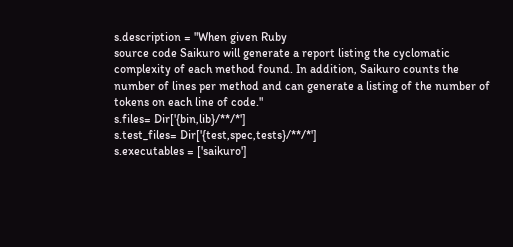s.description = "When given Ruby
source code Saikuro will generate a report listing the cyclomatic
complexity of each method found. In addition, Saikuro counts the
number of lines per method and can generate a listing of the number of
tokens on each line of code."
s.files= Dir['{bin,lib}/**/*']
s.test_files= Dir['{test,spec,tests}/**/*']
s.executables = ['saikuro']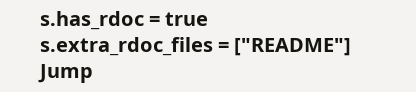s.has_rdoc = true
s.extra_rdoc_files = ["README"]
Jump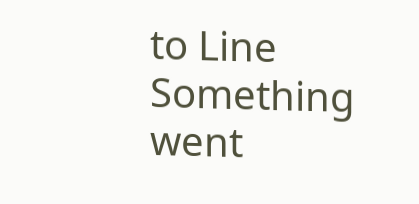to Line
Something went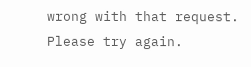wrong with that request. Please try again.